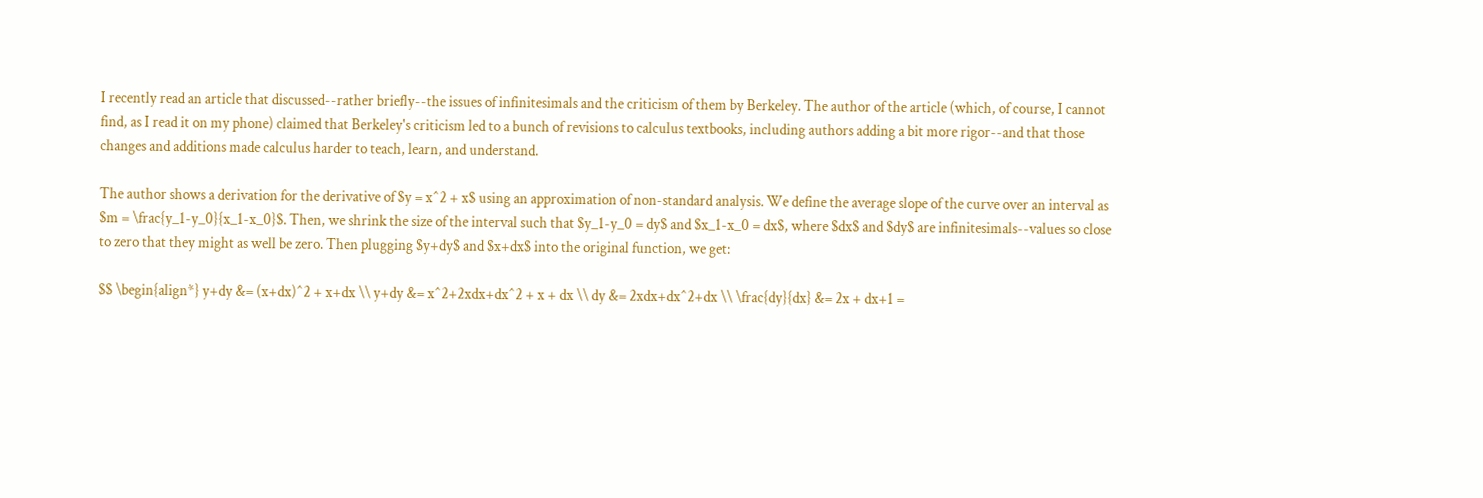I recently read an article that discussed--rather briefly--the issues of infinitesimals and the criticism of them by Berkeley. The author of the article (which, of course, I cannot find, as I read it on my phone) claimed that Berkeley's criticism led to a bunch of revisions to calculus textbooks, including authors adding a bit more rigor--and that those changes and additions made calculus harder to teach, learn, and understand.

The author shows a derivation for the derivative of $y = x^2 + x$ using an approximation of non-standard analysis. We define the average slope of the curve over an interval as $m = \frac{y_1-y_0}{x_1-x_0}$. Then, we shrink the size of the interval such that $y_1-y_0 = dy$ and $x_1-x_0 = dx$, where $dx$ and $dy$ are infinitesimals--values so close to zero that they might as well be zero. Then plugging $y+dy$ and $x+dx$ into the original function, we get:

$$ \begin{align*} y+dy &= (x+dx)^2 + x+dx \\ y+dy &= x^2+2xdx+dx^2 + x + dx \\ dy &= 2xdx+dx^2+dx \\ \frac{dy}{dx} &= 2x + dx+1 =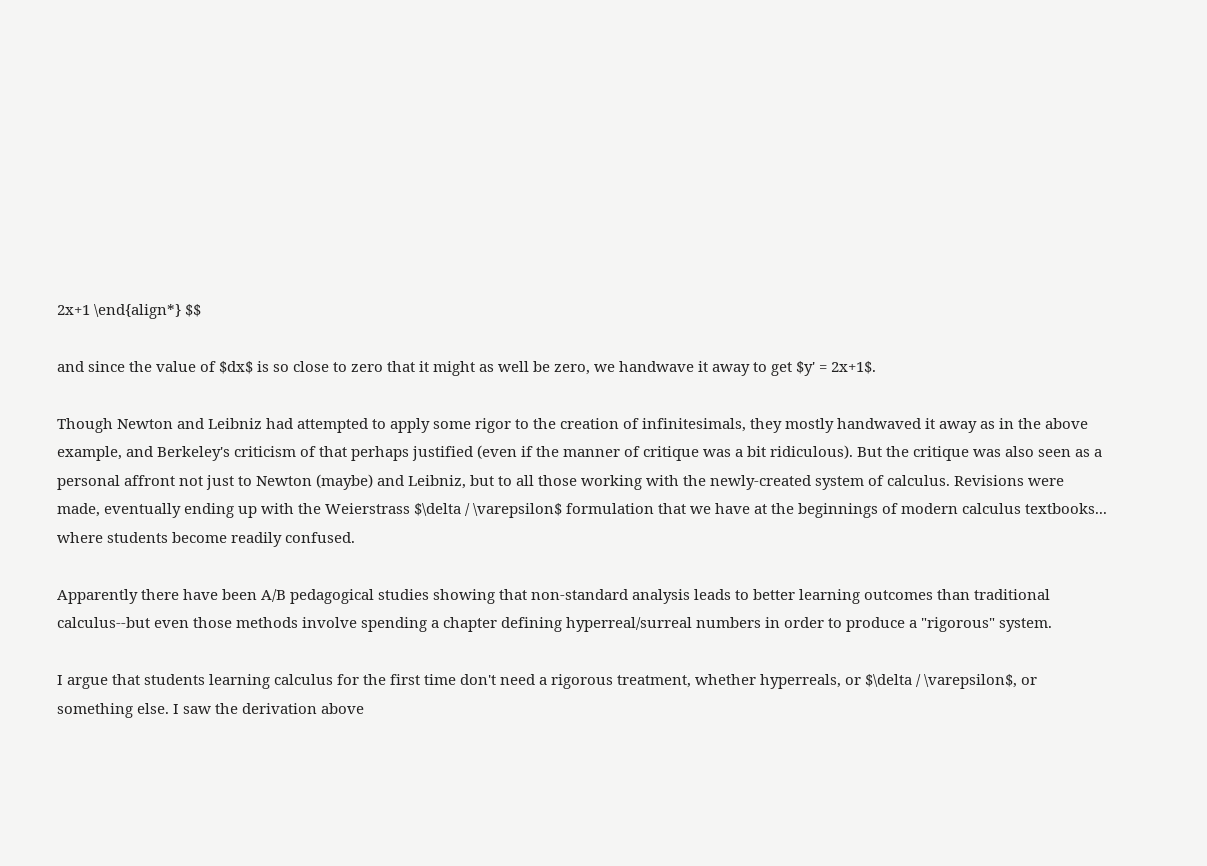2x+1 \end{align*} $$

and since the value of $dx$ is so close to zero that it might as well be zero, we handwave it away to get $y' = 2x+1$.

Though Newton and Leibniz had attempted to apply some rigor to the creation of infinitesimals, they mostly handwaved it away as in the above example, and Berkeley's criticism of that perhaps justified (even if the manner of critique was a bit ridiculous). But the critique was also seen as a personal affront not just to Newton (maybe) and Leibniz, but to all those working with the newly-created system of calculus. Revisions were made, eventually ending up with the Weierstrass $\delta / \varepsilon$ formulation that we have at the beginnings of modern calculus textbooks... where students become readily confused.

Apparently there have been A/B pedagogical studies showing that non-standard analysis leads to better learning outcomes than traditional calculus--but even those methods involve spending a chapter defining hyperreal/surreal numbers in order to produce a "rigorous" system.

I argue that students learning calculus for the first time don't need a rigorous treatment, whether hyperreals, or $\delta / \varepsilon$, or something else. I saw the derivation above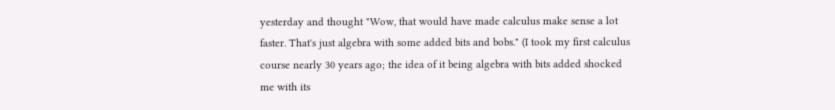yesterday and thought "Wow, that would have made calculus make sense a lot faster. That's just algebra with some added bits and bobs." (I took my first calculus course nearly 30 years ago; the idea of it being algebra with bits added shocked me with its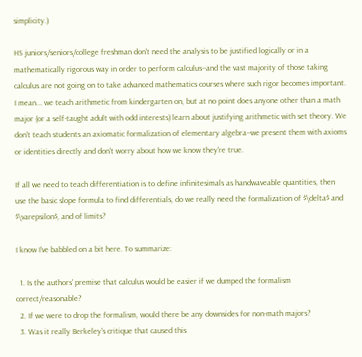simplicity.)

HS juniors/seniors/college freshman don't need the analysis to be justified logically or in a mathematically rigorous way in order to perform calculus--and the vast majority of those taking calculus are not going on to take advanced mathematics courses where such rigor becomes important. I mean... we teach arithmetic from kindergarten on, but at no point does anyone other than a math major (or a self-taught adult with odd interests) learn about justifying arithmetic with set theory. We don't teach students an axiomatic formalization of elementary algebra--we present them with axioms or identities directly and don't worry about how we know they're true.

If all we need to teach differentiation is to define infinitesimals as handwaveable quantities, then use the basic slope formula to find differentials, do we really need the formalization of $\delta$ and $\varepsilon$, and of limits?

I know I've babbled on a bit here. To summarize:

  1. Is the authors' premise that calculus would be easier if we dumped the formalism correct/reasonable?
  2. If we were to drop the formalism, would there be any downsides for non-math majors?
  3. Was it really Berkeley's critique that caused this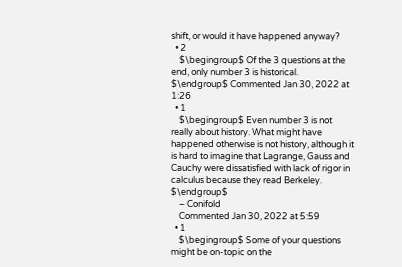shift, or would it have happened anyway?
  • 2
    $\begingroup$ Of the 3 questions at the end, only number 3 is historical. $\endgroup$ Commented Jan 30, 2022 at 1:26
  • 1
    $\begingroup$ Even number 3 is not really about history. What might have happened otherwise is not history, although it is hard to imagine that Lagrange, Gauss and Cauchy were dissatisfied with lack of rigor in calculus because they read Berkeley. $\endgroup$
    – Conifold
    Commented Jan 30, 2022 at 5:59
  • 1
    $\begingroup$ Some of your questions might be on-topic on the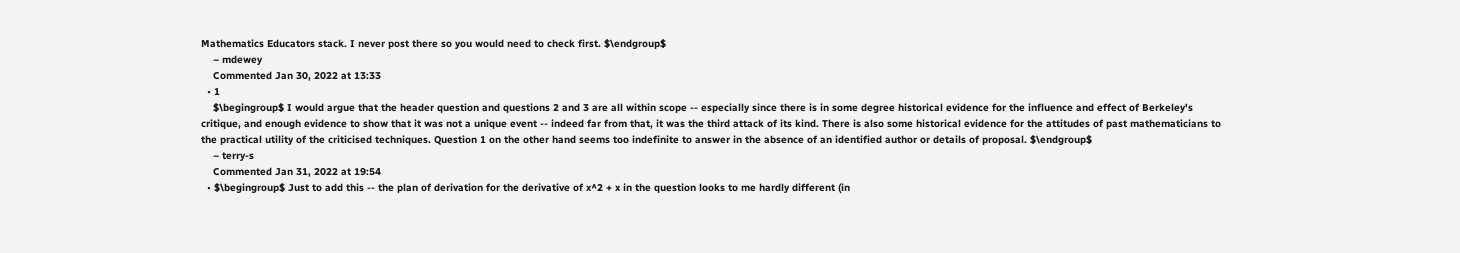Mathematics Educators stack. I never post there so you would need to check first. $\endgroup$
    – mdewey
    Commented Jan 30, 2022 at 13:33
  • 1
    $\begingroup$ I would argue that the header question and questions 2 and 3 are all within scope -- especially since there is in some degree historical evidence for the influence and effect of Berkeley's critique, and enough evidence to show that it was not a unique event -- indeed far from that, it was the third attack of its kind. There is also some historical evidence for the attitudes of past mathematicians to the practical utility of the criticised techniques. Question 1 on the other hand seems too indefinite to answer in the absence of an identified author or details of proposal. $\endgroup$
    – terry-s
    Commented Jan 31, 2022 at 19:54
  • $\begingroup$ Just to add this -- the plan of derivation for the derivative of x^2 + x in the question looks to me hardly different (in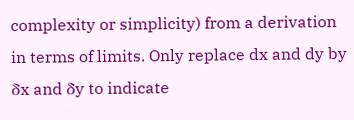complexity or simplicity) from a derivation in terms of limits. Only replace dx and dy by δx and δy to indicate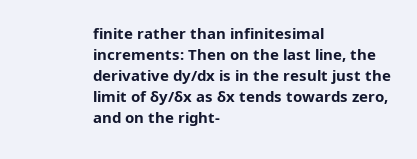finite rather than infinitesimal increments: Then on the last line, the derivative dy/dx is in the result just the limit of δy/δx as δx tends towards zero, and on the right-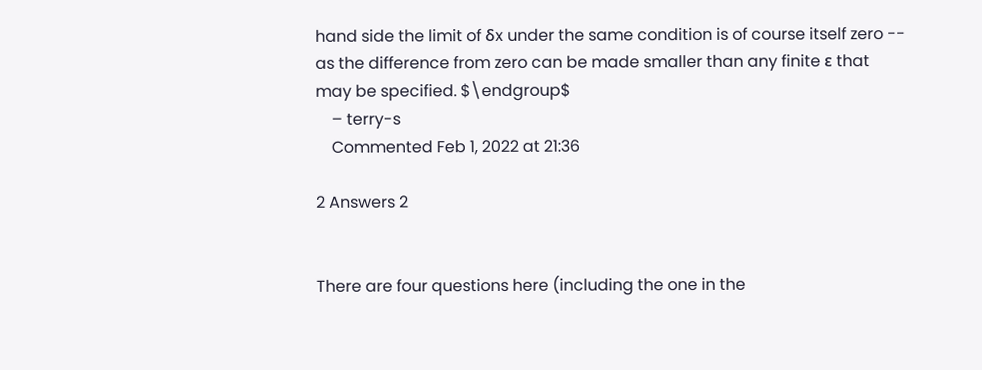hand side the limit of δx under the same condition is of course itself zero -- as the difference from zero can be made smaller than any finite ε that may be specified. $\endgroup$
    – terry-s
    Commented Feb 1, 2022 at 21:36

2 Answers 2


There are four questions here (including the one in the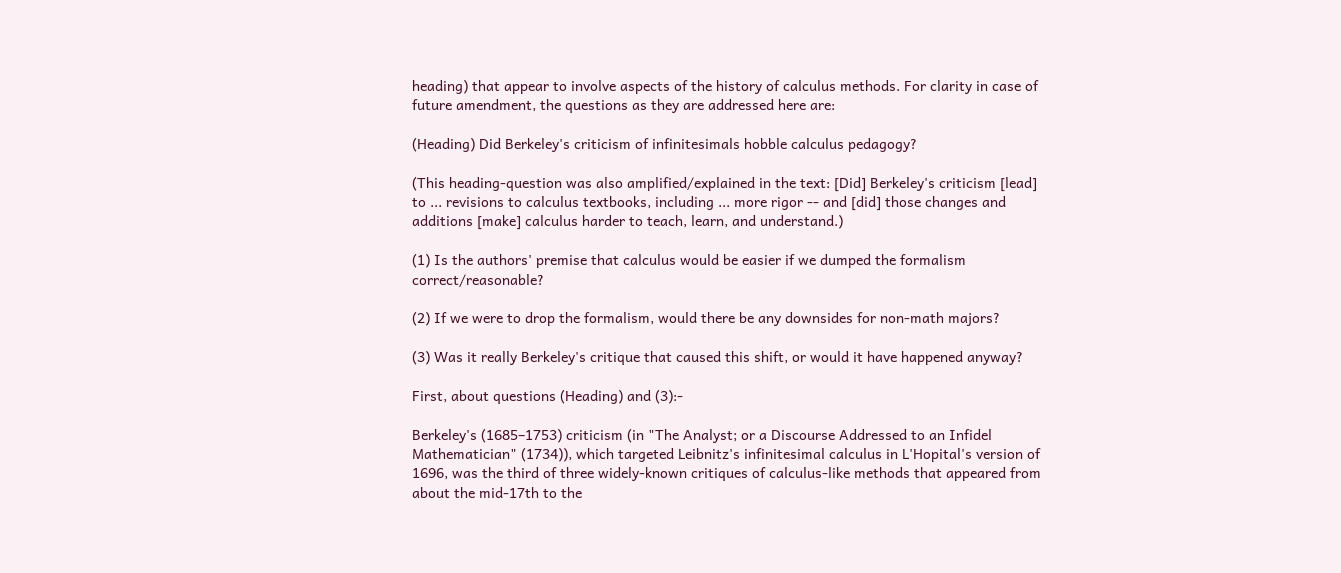heading) that appear to involve aspects of the history of calculus methods. For clarity in case of future amendment, the questions as they are addressed here are:

(Heading) Did Berkeley's criticism of infinitesimals hobble calculus pedagogy?

(This heading-question was also amplified/explained in the text: [Did] Berkeley's criticism [lead] to ... revisions to calculus textbooks, including ... more rigor -- and [did] those changes and additions [make] calculus harder to teach, learn, and understand.)

(1) Is the authors' premise that calculus would be easier if we dumped the formalism correct/reasonable?

(2) If we were to drop the formalism, would there be any downsides for non-math majors?

(3) Was it really Berkeley's critique that caused this shift, or would it have happened anyway?

First, about questions (Heading) and (3):-

Berkeley's (1685–1753) criticism (in "The Analyst; or a Discourse Addressed to an Infidel Mathematician" (1734)), which targeted Leibnitz's infinitesimal calculus in L'Hopital's version of 1696, was the third of three widely-known critiques of calculus-like methods that appeared from about the mid-17th to the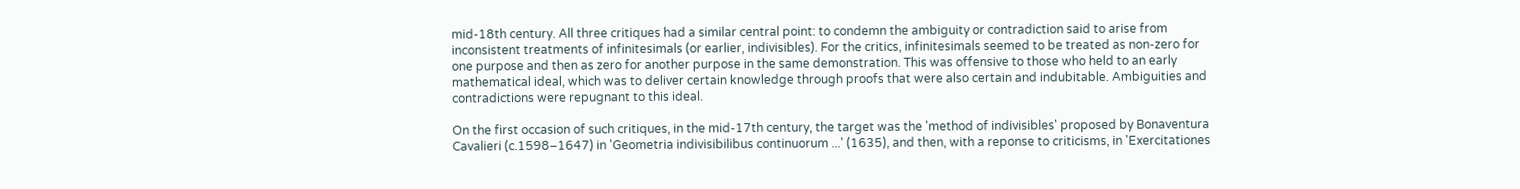mid-18th century. All three critiques had a similar central point: to condemn the ambiguity or contradiction said to arise from inconsistent treatments of infinitesimals (or earlier, indivisibles). For the critics, infinitesimals seemed to be treated as non-zero for one purpose and then as zero for another purpose in the same demonstration. This was offensive to those who held to an early mathematical ideal, which was to deliver certain knowledge through proofs that were also certain and indubitable. Ambiguities and contradictions were repugnant to this ideal.

On the first occasion of such critiques, in the mid-17th century, the target was the 'method of indivisibles' proposed by Bonaventura Cavalieri (c.1598–1647) in 'Geometria indivisibilibus continuorum ...' (1635), and then, with a reponse to criticisms, in 'Exercitationes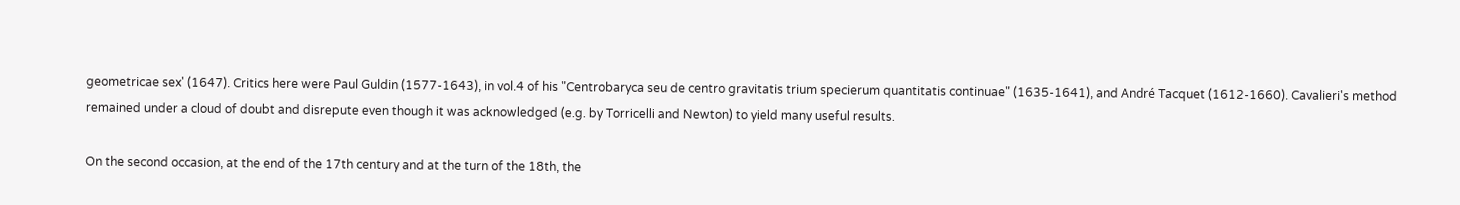geometricae sex' (1647). Critics here were Paul Guldin (1577-1643), in vol.4 of his "Centrobaryca seu de centro gravitatis trium specierum quantitatis continuae" (1635-1641), and André Tacquet (1612-1660). Cavalieri's method remained under a cloud of doubt and disrepute even though it was acknowledged (e.g. by Torricelli and Newton) to yield many useful results.

On the second occasion, at the end of the 17th century and at the turn of the 18th, the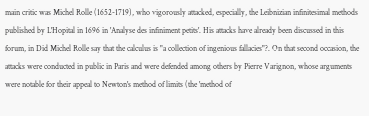main critic was Michel Rolle (1652-1719), who vigorously attacked, especially, the Leibnizian infinitesimal methods published by L'Hopital in 1696 in 'Analyse des infiniment petits'. His attacks have already been discussed in this forum, in Did Michel Rolle say that the calculus is "a collection of ingenious fallacies"?. On that second occasion, the attacks were conducted in public in Paris and were defended among others by Pierre Varignon, whose arguments were notable for their appeal to Newton's method of limits (the 'method of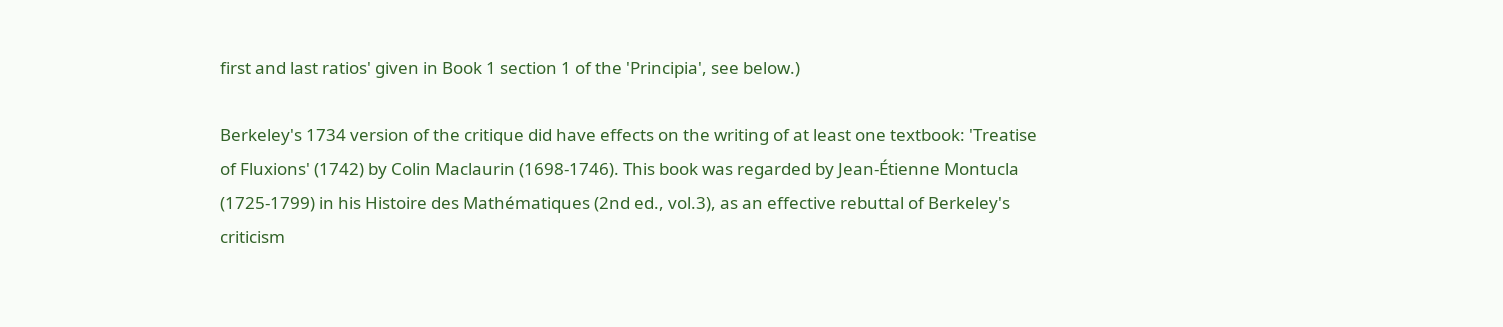first and last ratios' given in Book 1 section 1 of the 'Principia', see below.)

Berkeley's 1734 version of the critique did have effects on the writing of at least one textbook: 'Treatise of Fluxions' (1742) by Colin Maclaurin (1698-1746). This book was regarded by Jean-Étienne Montucla (1725-1799) in his Histoire des Mathématiques (2nd ed., vol.3), as an effective rebuttal of Berkeley's criticism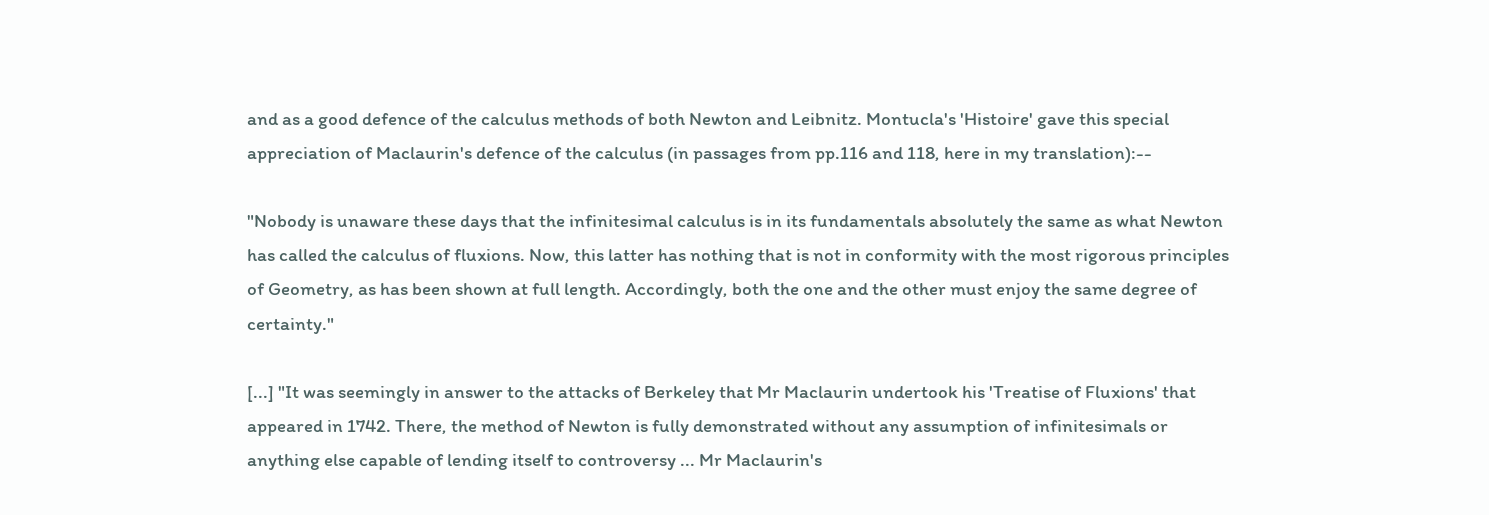and as a good defence of the calculus methods of both Newton and Leibnitz. Montucla's 'Histoire' gave this special appreciation of Maclaurin's defence of the calculus (in passages from pp.116 and 118, here in my translation):--

"Nobody is unaware these days that the infinitesimal calculus is in its fundamentals absolutely the same as what Newton has called the calculus of fluxions. Now, this latter has nothing that is not in conformity with the most rigorous principles of Geometry, as has been shown at full length. Accordingly, both the one and the other must enjoy the same degree of certainty."

[...] "It was seemingly in answer to the attacks of Berkeley that Mr Maclaurin undertook his 'Treatise of Fluxions' that appeared in 1742. There, the method of Newton is fully demonstrated without any assumption of infinitesimals or anything else capable of lending itself to controversy ... Mr Maclaurin's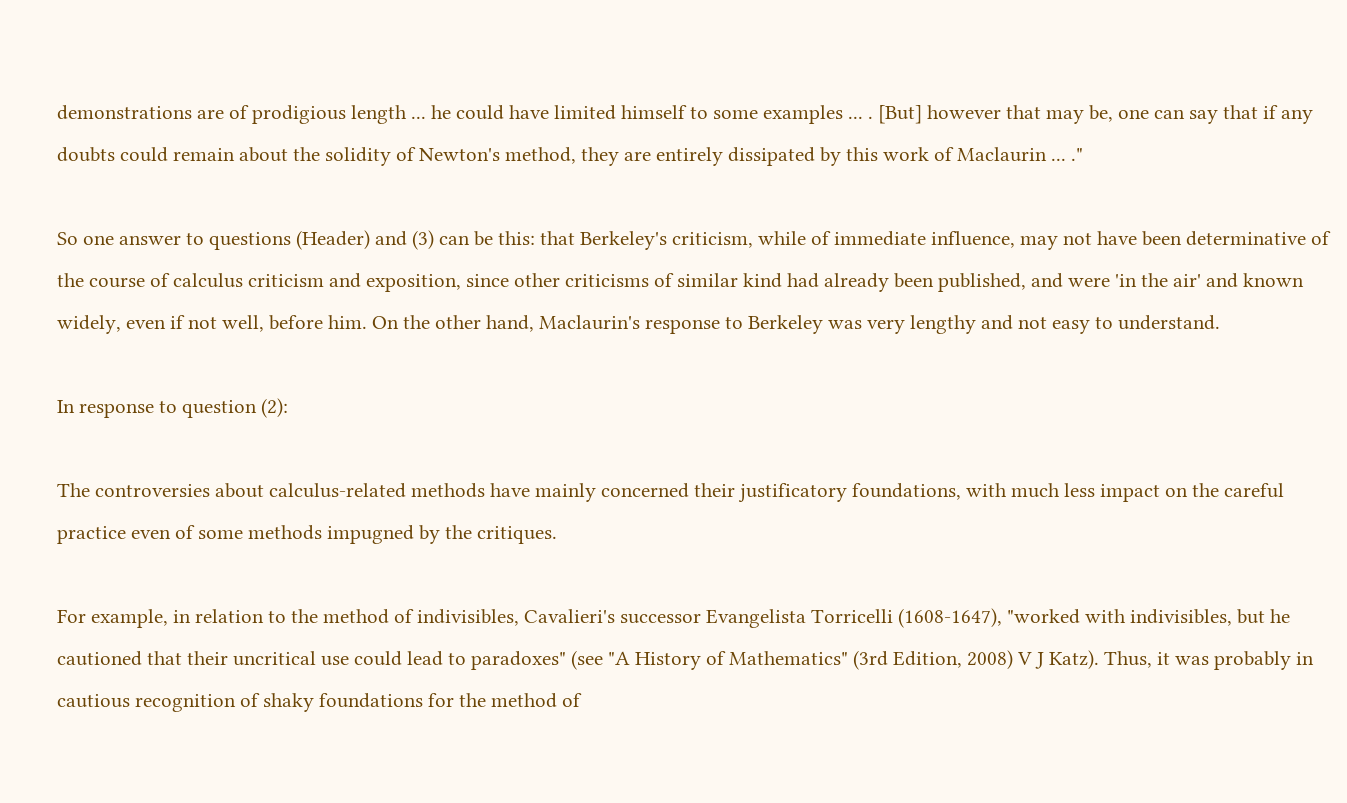demonstrations are of prodigious length ... he could have limited himself to some examples ... . [But] however that may be, one can say that if any doubts could remain about the solidity of Newton's method, they are entirely dissipated by this work of Maclaurin ... ."

So one answer to questions (Header) and (3) can be this: that Berkeley's criticism, while of immediate influence, may not have been determinative of the course of calculus criticism and exposition, since other criticisms of similar kind had already been published, and were 'in the air' and known widely, even if not well, before him. On the other hand, Maclaurin's response to Berkeley was very lengthy and not easy to understand.

In response to question (2):

The controversies about calculus-related methods have mainly concerned their justificatory foundations, with much less impact on the careful practice even of some methods impugned by the critiques.

For example, in relation to the method of indivisibles, Cavalieri's successor Evangelista Torricelli (1608-1647), "worked with indivisibles, but he cautioned that their uncritical use could lead to paradoxes" (see "A History of Mathematics" (3rd Edition, 2008) V J Katz). Thus, it was probably in cautious recognition of shaky foundations for the method of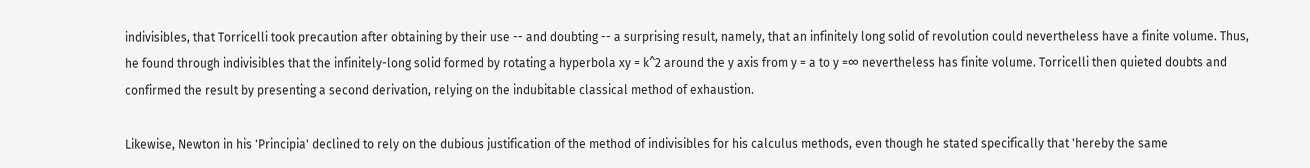indivisibles, that Torricelli took precaution after obtaining by their use -- and doubting -- a surprising result, namely, that an infinitely long solid of revolution could nevertheless have a finite volume. Thus, he found through indivisibles that the infinitely-long solid formed by rotating a hyperbola xy = k^2 around the y axis from y = a to y =∞ nevertheless has finite volume. Torricelli then quieted doubts and confirmed the result by presenting a second derivation, relying on the indubitable classical method of exhaustion.

Likewise, Newton in his 'Principia' declined to rely on the dubious justification of the method of indivisibles for his calculus methods, even though he stated specifically that 'hereby the same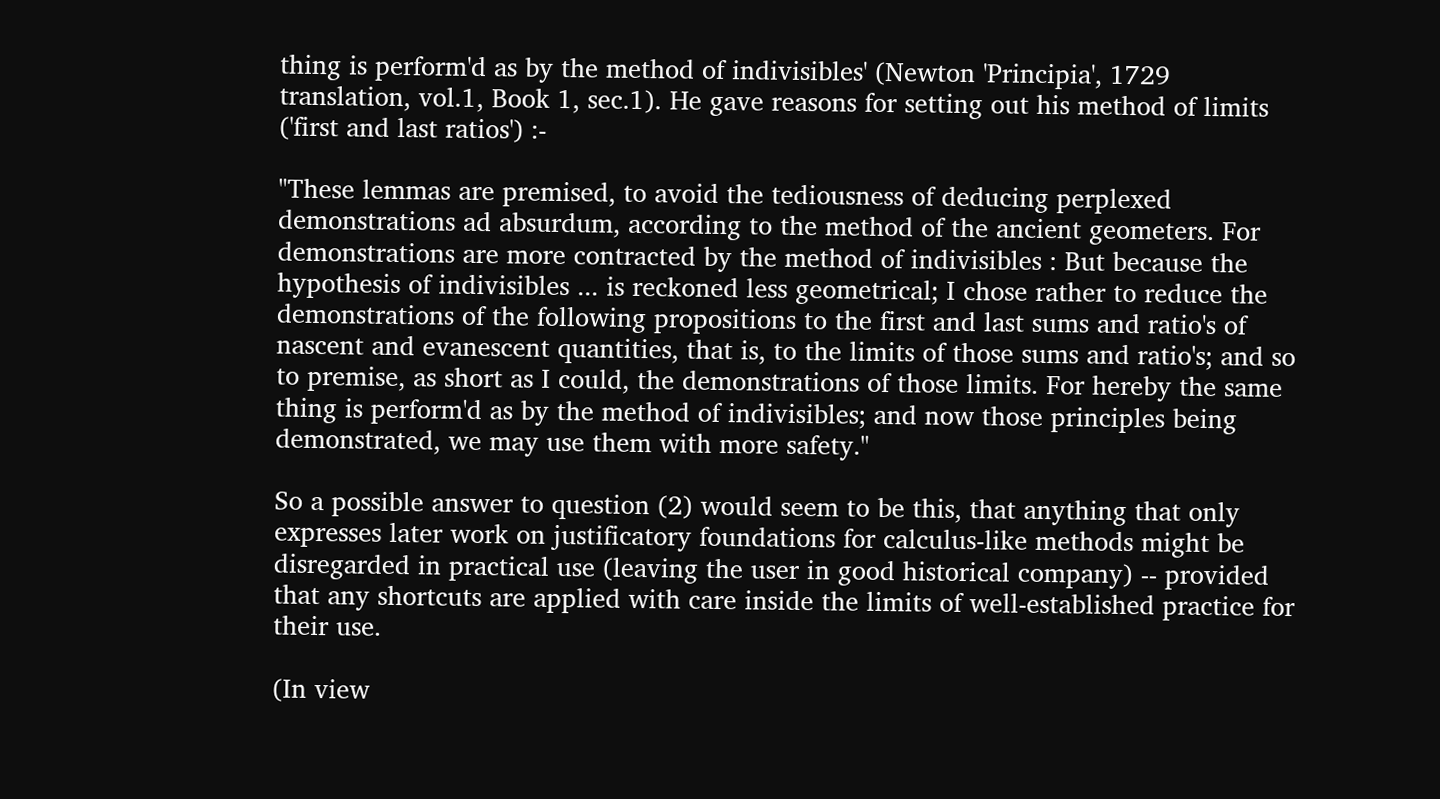thing is perform'd as by the method of indivisibles' (Newton 'Principia', 1729 translation, vol.1, Book 1, sec.1). He gave reasons for setting out his method of limits ('first and last ratios') :-

"These lemmas are premised, to avoid the tediousness of deducing perplexed demonstrations ad absurdum, according to the method of the ancient geometers. For demonstrations are more contracted by the method of indivisibles : But because the hypothesis of indivisibles ... is reckoned less geometrical; I chose rather to reduce the demonstrations of the following propositions to the first and last sums and ratio's of nascent and evanescent quantities, that is, to the limits of those sums and ratio's; and so to premise, as short as I could, the demonstrations of those limits. For hereby the same thing is perform'd as by the method of indivisibles; and now those principles being demonstrated, we may use them with more safety."

So a possible answer to question (2) would seem to be this, that anything that only expresses later work on justificatory foundations for calculus-like methods might be disregarded in practical use (leaving the user in good historical company) -- provided that any shortcuts are applied with care inside the limits of well-established practice for their use.

(In view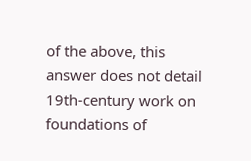of the above, this answer does not detail 19th-century work on foundations of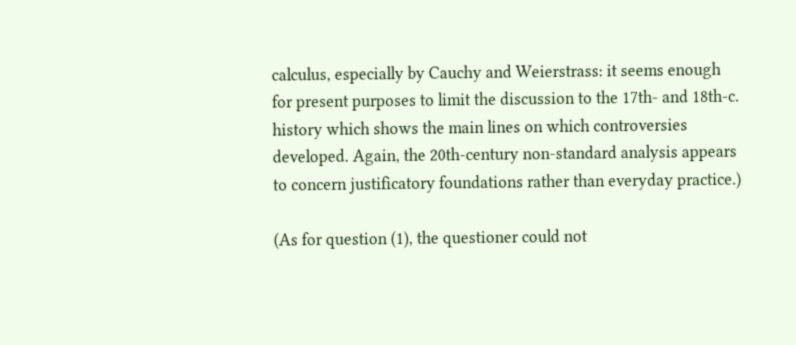calculus, especially by Cauchy and Weierstrass: it seems enough for present purposes to limit the discussion to the 17th- and 18th-c. history which shows the main lines on which controversies developed. Again, the 20th-century non-standard analysis appears to concern justificatory foundations rather than everyday practice.)

(As for question (1), the questioner could not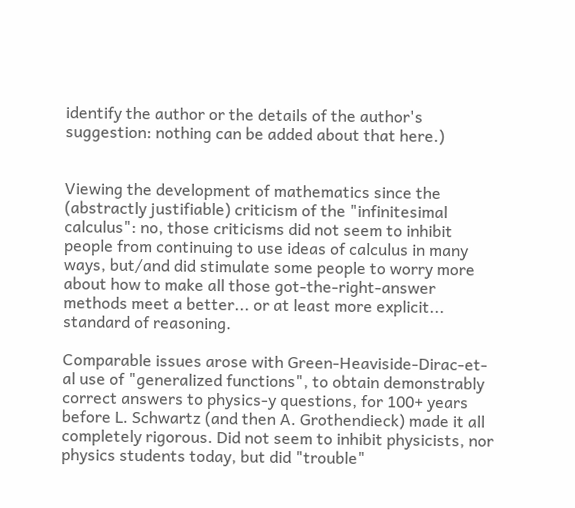identify the author or the details of the author's suggestion: nothing can be added about that here.)


Viewing the development of mathematics since the (abstractly justifiable) criticism of the "infinitesimal calculus": no, those criticisms did not seem to inhibit people from continuing to use ideas of calculus in many ways, but/and did stimulate some people to worry more about how to make all those got-the-right-answer methods meet a better... or at least more explicit... standard of reasoning.

Comparable issues arose with Green-Heaviside-Dirac-et-al use of "generalized functions", to obtain demonstrably correct answers to physics-y questions, for 100+ years before L. Schwartz (and then A. Grothendieck) made it all completely rigorous. Did not seem to inhibit physicists, nor physics students today, but did "trouble"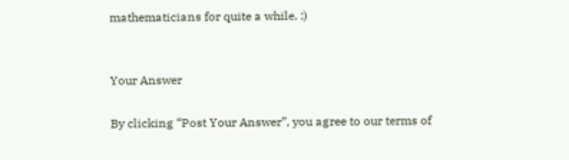mathematicians for quite a while. :)


Your Answer

By clicking “Post Your Answer”, you agree to our terms of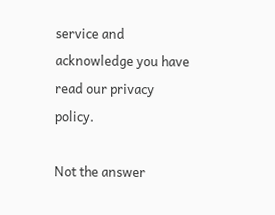service and acknowledge you have read our privacy policy.

Not the answer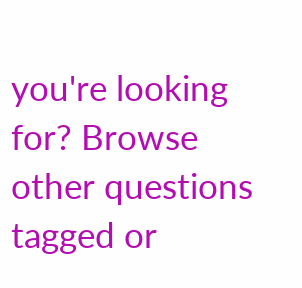you're looking for? Browse other questions tagged or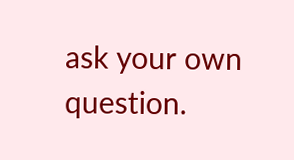ask your own question.